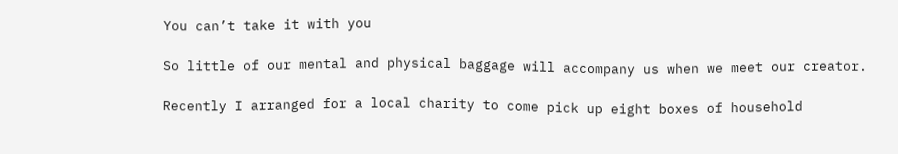You can’t take it with you

So little of our mental and physical baggage will accompany us when we meet our creator.

Recently I arranged for a local charity to come pick up eight boxes of household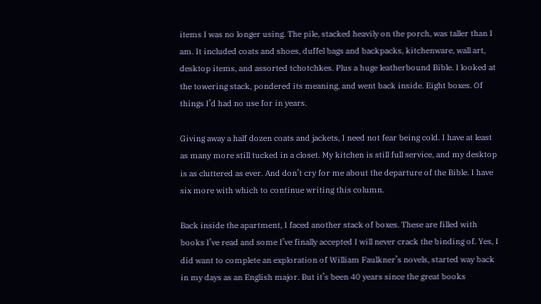items I was no longer using. The pile, stacked heavily on the porch, was taller than I am. It included coats and shoes, duffel bags and backpacks, kitchenware, wall art, desktop items, and assorted tchotchkes. Plus a huge leatherbound Bible. I looked at the towering stack, pondered its meaning, and went back inside. Eight boxes. Of things I’d had no use for in years.

Giving away a half dozen coats and jackets, I need not fear being cold. I have at least as many more still tucked in a closet. My kitchen is still full service, and my desktop is as cluttered as ever. And don’t cry for me about the departure of the Bible. I have six more with which to continue writing this column.

Back inside the apartment, I faced another stack of boxes. These are filled with books I’ve read and some I’ve finally accepted I will never crack the binding of. Yes, I did want to complete an exploration of William Faulkner’s novels, started way back in my days as an English major. But it’s been 40 years since the great books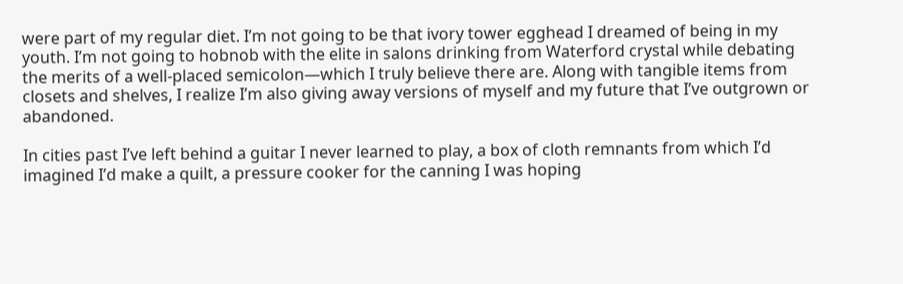were part of my regular diet. I’m not going to be that ivory tower egghead I dreamed of being in my youth. I’m not going to hobnob with the elite in salons drinking from Waterford crystal while debating the merits of a well-placed semicolon—which I truly believe there are. Along with tangible items from closets and shelves, I realize I’m also giving away versions of myself and my future that I’ve outgrown or abandoned.

In cities past I’ve left behind a guitar I never learned to play, a box of cloth remnants from which I’d imagined I’d make a quilt, a pressure cooker for the canning I was hoping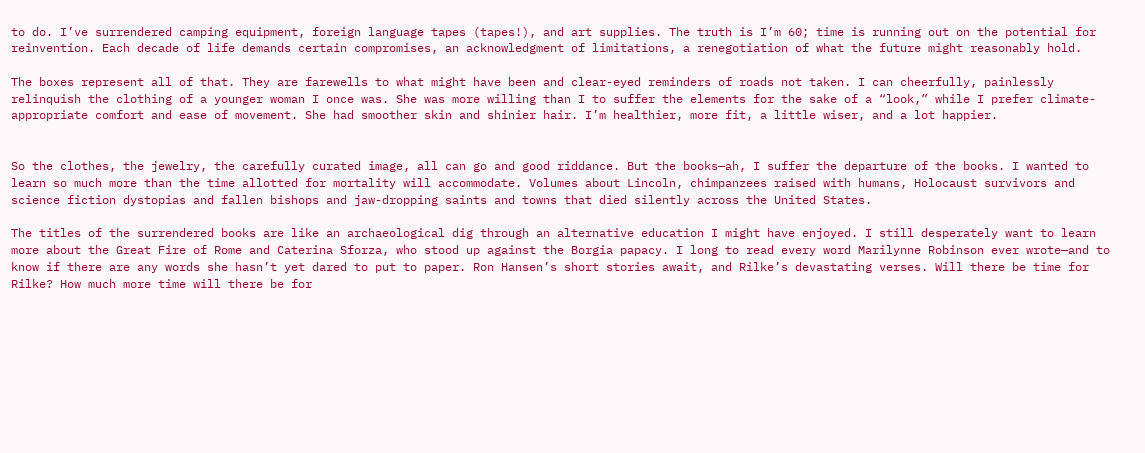to do. I’ve surrendered camping equipment, foreign language tapes (tapes!), and art supplies. The truth is I’m 60; time is running out on the potential for reinvention. Each decade of life demands certain compromises, an acknowledgment of limitations, a renegotiation of what the future might reasonably hold.

The boxes represent all of that. They are farewells to what might have been and clear-eyed reminders of roads not taken. I can cheerfully, painlessly relinquish the clothing of a younger woman I once was. She was more willing than I to suffer the elements for the sake of a “look,” while I prefer climate-appropriate comfort and ease of movement. She had smoother skin and shinier hair. I’m healthier, more fit, a little wiser, and a lot happier.


So the clothes, the jewelry, the carefully curated image, all can go and good riddance. But the books—ah, I suffer the departure of the books. I wanted to learn so much more than the time allotted for mortality will accommodate. Volumes about Lincoln, chimpanzees raised with humans, Holocaust survivors and science fiction dystopias and fallen bishops and jaw-dropping saints and towns that died silently across the United States.

The titles of the surrendered books are like an archaeological dig through an alternative education I might have enjoyed. I still desperately want to learn more about the Great Fire of Rome and Caterina Sforza, who stood up against the Borgia papacy. I long to read every word Marilynne Robinson ever wrote—and to know if there are any words she hasn’t yet dared to put to paper. Ron Hansen’s short stories await, and Rilke’s devastating verses. Will there be time for Rilke? How much more time will there be for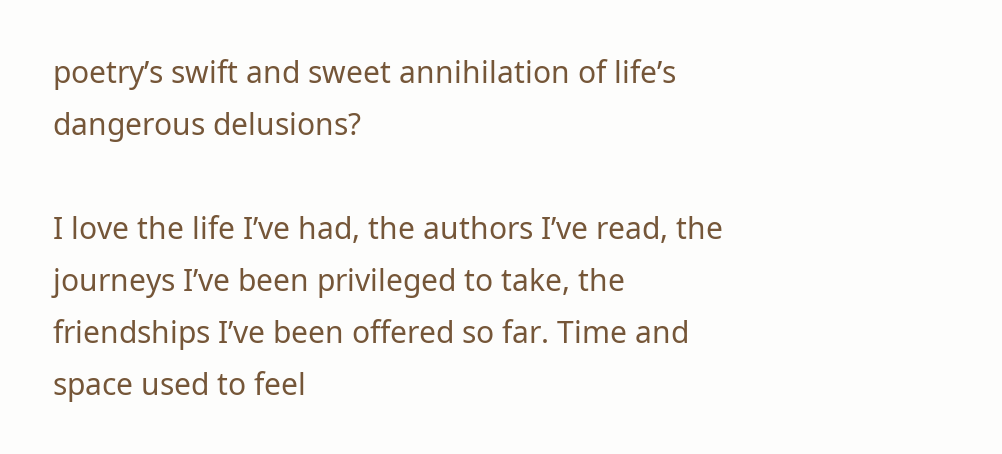poetry’s swift and sweet annihilation of life’s dangerous delusions?

I love the life I’ve had, the authors I’ve read, the journeys I’ve been privileged to take, the friendships I’ve been offered so far. Time and space used to feel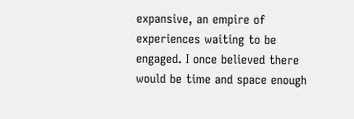expansive, an empire of experiences waiting to be engaged. I once believed there would be time and space enough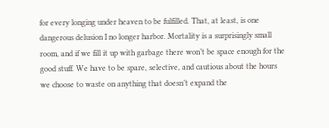for every longing under heaven to be fulfilled. That, at least, is one dangerous delusion I no longer harbor. Mortality is a surprisingly small room, and if we fill it up with garbage there won’t be space enough for the good stuff. We have to be spare, selective, and cautious about the hours we choose to waste on anything that doesn’t expand the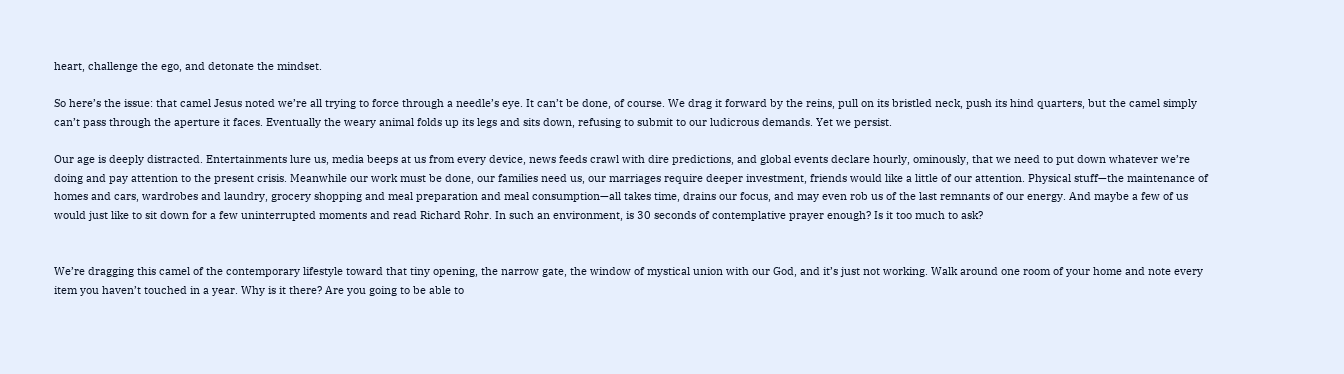heart, challenge the ego, and detonate the mindset.

So here’s the issue: that camel Jesus noted we’re all trying to force through a needle’s eye. It can’t be done, of course. We drag it forward by the reins, pull on its bristled neck, push its hind quarters, but the camel simply can’t pass through the aperture it faces. Eventually the weary animal folds up its legs and sits down, refusing to submit to our ludicrous demands. Yet we persist.

Our age is deeply distracted. Entertainments lure us, media beeps at us from every device, news feeds crawl with dire predictions, and global events declare hourly, ominously, that we need to put down whatever we’re doing and pay attention to the present crisis. Meanwhile our work must be done, our families need us, our marriages require deeper investment, friends would like a little of our attention. Physical stuff—the maintenance of homes and cars, wardrobes and laundry, grocery shopping and meal preparation and meal consumption—all takes time, drains our focus, and may even rob us of the last remnants of our energy. And maybe a few of us would just like to sit down for a few uninterrupted moments and read Richard Rohr. In such an environment, is 30 seconds of contemplative prayer enough? Is it too much to ask?


We’re dragging this camel of the contemporary lifestyle toward that tiny opening, the narrow gate, the window of mystical union with our God, and it’s just not working. Walk around one room of your home and note every item you haven’t touched in a year. Why is it there? Are you going to be able to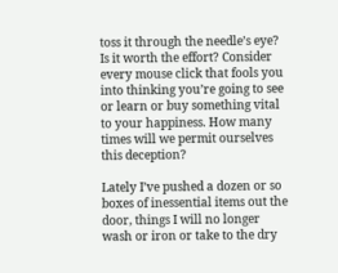toss it through the needle’s eye? Is it worth the effort? Consider every mouse click that fools you into thinking you’re going to see or learn or buy something vital to your happiness. How many times will we permit ourselves this deception?

Lately I’ve pushed a dozen or so boxes of inessential items out the door, things I will no longer wash or iron or take to the dry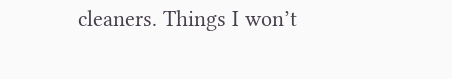cleaners. Things I won’t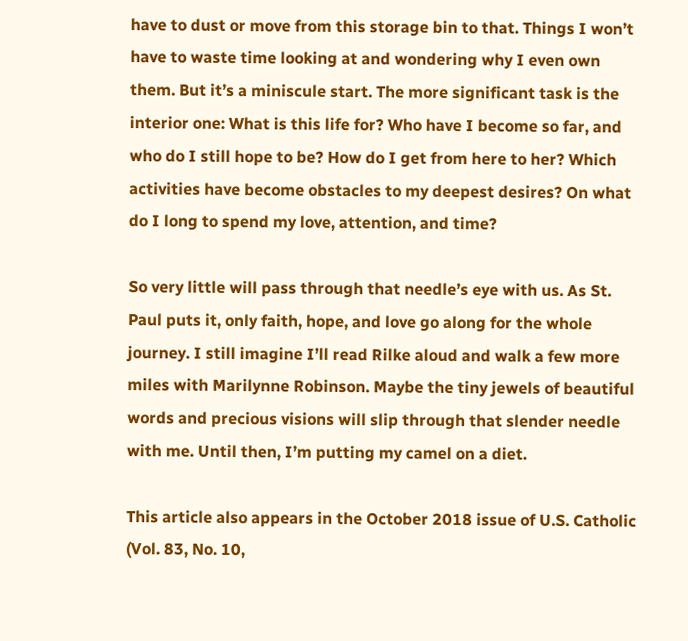have to dust or move from this storage bin to that. Things I won’t have to waste time looking at and wondering why I even own them. But it’s a miniscule start. The more significant task is the interior one: What is this life for? Who have I become so far, and who do I still hope to be? How do I get from here to her? Which activities have become obstacles to my deepest desires? On what do I long to spend my love, attention, and time?

So very little will pass through that needle’s eye with us. As St. Paul puts it, only faith, hope, and love go along for the whole journey. I still imagine I’ll read Rilke aloud and walk a few more miles with Marilynne Robinson. Maybe the tiny jewels of beautiful words and precious visions will slip through that slender needle with me. Until then, I’m putting my camel on a diet.

This article also appears in the October 2018 issue of U.S. Catholic (Vol. 83, No. 10,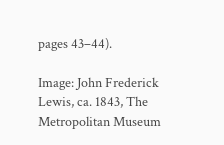pages 43–44).

Image: John Frederick Lewis, ca. 1843, The Metropolitan Museum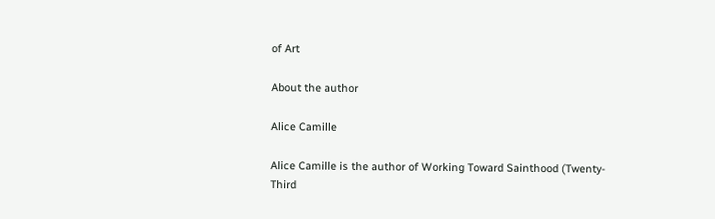of Art

About the author

Alice Camille

Alice Camille is the author of Working Toward Sainthood (Twenty-Third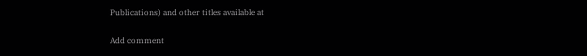Publications) and other titles available at

Add comment